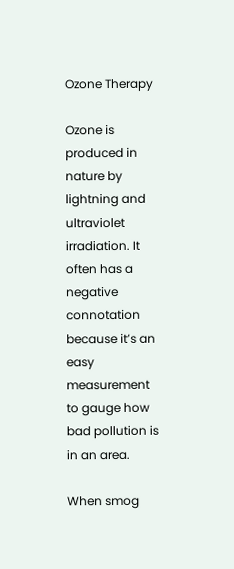Ozone Therapy

Ozone is produced in nature by lightning and ultraviolet irradiation. It often has a negative connotation because it’s an easy measurement to gauge how bad pollution is in an area.

When smog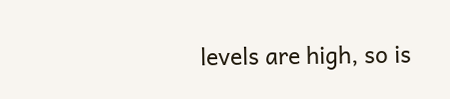levels are high, so is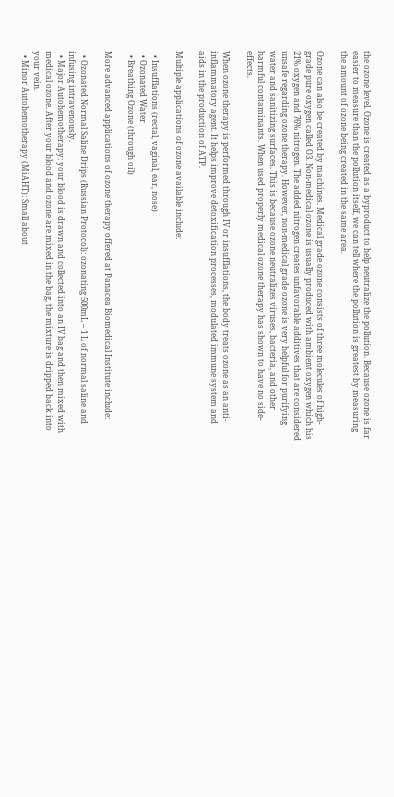the ozone level. Ozone is created as a byproduct to help neutralize the pollution. Because ozone is far easier to measure than the pollution itself, we can tell where the pollution is greatest by measuring the amount of ozone being created in the same area.

Ozone can also be created by machines. Medical grade ozone consists of three molecules of high-grade pure oxygen called O3. Non-medical ozone is usually produced with ambient oxygen which his 21% oxygen and 76% nitrogen. The added nitrogen creates unfavorable additives that are considered unsafe regarding ozone therapy. However, non-medical grade ozone is very helpful for purifying water and sanitizing surfaces. This is because ozone neutralizes viruses, bacteria, and other harmful contaminants. When used properly medical ozone therapy has shown to have no side-effects.

When ozone therapy is performed through IV or insufflations, the body treats ozone as an anti-inflammatory agent. It helps improve detoxification processes, modulated immune system and aids in the production of ATP.

Multiple applications of ozone available include:

  • Insufflations (rectal, vaginal, ear, nose)
  • Ozonated Water
  • Breathing Ozone (through oil)

More advanced applications of ozone therapy offered at Panacea Biomedical Institute include:

  • Ozonated Normal Saline Drips (Russian Protocol): ozonating 500mL – 1 L of normal saline and infusing intravenously.
  • Major Autohemotherapy: your blood is drawn and collected into an IV bag and then mixed with medical ozone. After your blood and ozone are mixed in the bag, the mixture is dripped back into your vein.
  • Minor Autohemotherapy (MiAHT): Small about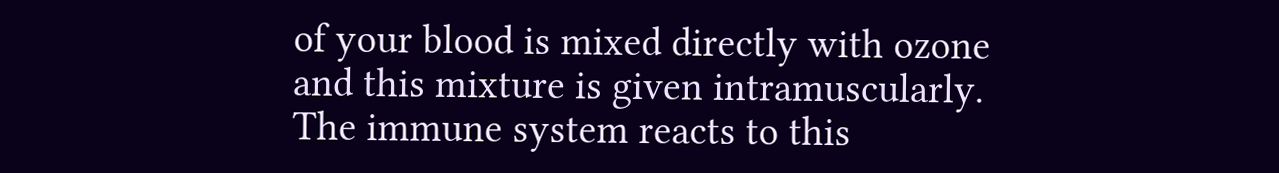of your blood is mixed directly with ozone and this mixture is given intramuscularly. The immune system reacts to this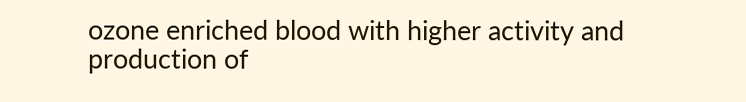ozone enriched blood with higher activity and production of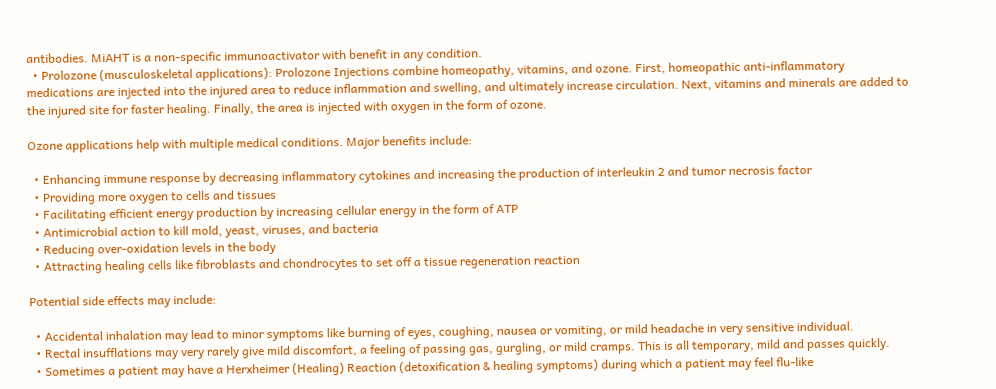antibodies. MiAHT is a non-specific immunoactivator with benefit in any condition.
  • Prolozone (musculoskeletal applications): Prolozone Injections combine homeopathy, vitamins, and ozone. First, homeopathic anti-inflammatory medications are injected into the injured area to reduce inflammation and swelling, and ultimately increase circulation. Next, vitamins and minerals are added to the injured site for faster healing. Finally, the area is injected with oxygen in the form of ozone.

Ozone applications help with multiple medical conditions. Major benefits include:

  • Enhancing immune response by decreasing inflammatory cytokines and increasing the production of interleukin 2 and tumor necrosis factor
  • Providing more oxygen to cells and tissues
  • Facilitating efficient energy production by increasing cellular energy in the form of ATP
  • Antimicrobial action to kill mold, yeast, viruses, and bacteria
  • Reducing over-oxidation levels in the body
  • Attracting healing cells like fibroblasts and chondrocytes to set off a tissue regeneration reaction

Potential side effects may include:

  • Accidental inhalation may lead to minor symptoms like burning of eyes, coughing, nausea or vomiting, or mild headache in very sensitive individual.
  • Rectal insufflations may very rarely give mild discomfort, a feeling of passing gas, gurgling, or mild cramps. This is all temporary, mild and passes quickly.
  • Sometimes a patient may have a Herxheimer (Healing) Reaction (detoxification & healing symptoms) during which a patient may feel flu-like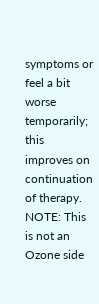symptoms or feel a bit worse temporarily; this improves on continuation of therapy. NOTE: This is not an Ozone side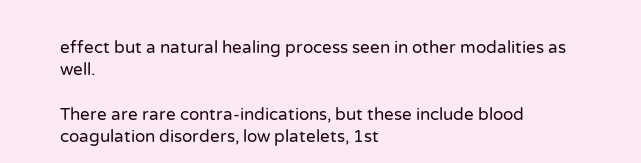effect but a natural healing process seen in other modalities as well.

There are rare contra-indications, but these include blood coagulation disorders, low platelets, 1st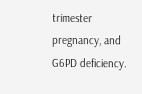trimester pregnancy, and G6PD deficiency.